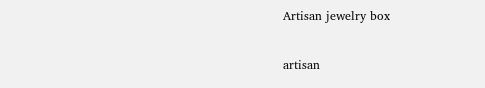Artisan jewelry box

artisan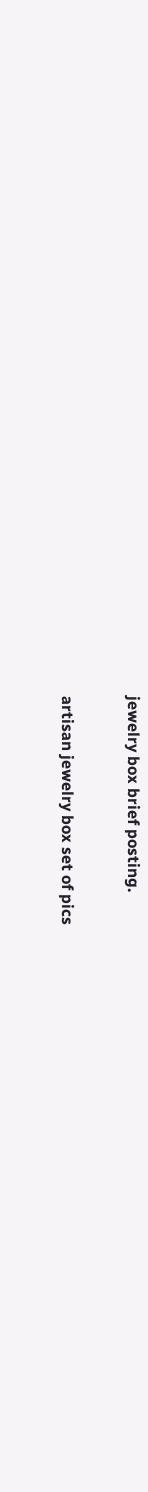jewelry box brief posting.

artisan jewelry box set of pics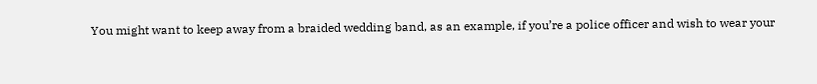You might want to keep away from a braided wedding band, as an example, if you’re a police officer and wish to wear your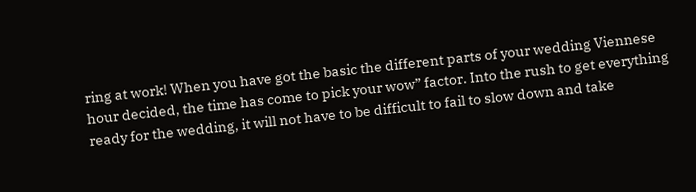ring at work! When you have got the basic the different parts of your wedding Viennese hour decided, the time has come to pick your wow” factor. Into the rush to get everything ready for the wedding, it will not have to be difficult to fail to slow down and take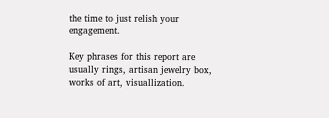the time to just relish your engagement.

Key phrases for this report are usually rings, artisan jewelry box, works of art, visuallization.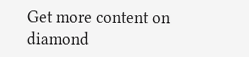Get more content on diamond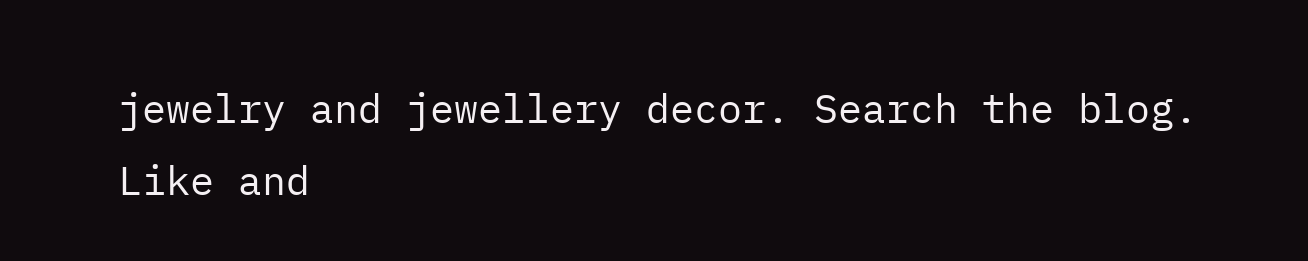jewelry and jewellery decor. Search the blog. Like and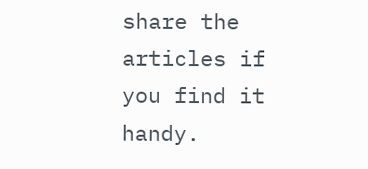share the articles if you find it handy.